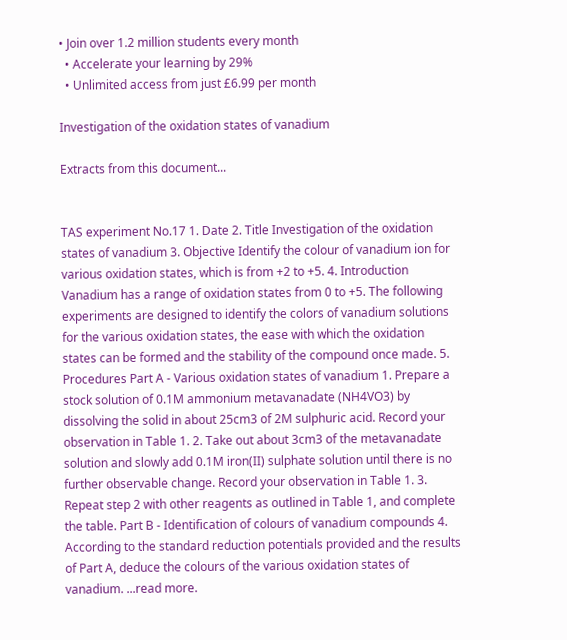• Join over 1.2 million students every month
  • Accelerate your learning by 29%
  • Unlimited access from just £6.99 per month

Investigation of the oxidation states of vanadium

Extracts from this document...


TAS experiment No.17 1. Date 2. Title Investigation of the oxidation states of vanadium 3. Objective Identify the colour of vanadium ion for various oxidation states, which is from +2 to +5. 4. Introduction Vanadium has a range of oxidation states from 0 to +5. The following experiments are designed to identify the colors of vanadium solutions for the various oxidation states, the ease with which the oxidation states can be formed and the stability of the compound once made. 5. Procedures Part A - Various oxidation states of vanadium 1. Prepare a stock solution of 0.1M ammonium metavanadate (NH4VO3) by dissolving the solid in about 25cm3 of 2M sulphuric acid. Record your observation in Table 1. 2. Take out about 3cm3 of the metavanadate solution and slowly add 0.1M iron(II) sulphate solution until there is no further observable change. Record your observation in Table 1. 3. Repeat step 2 with other reagents as outlined in Table 1, and complete the table. Part B - Identification of colours of vanadium compounds 4. According to the standard reduction potentials provided and the results of Part A, deduce the colours of the various oxidation states of vanadium. ...read more.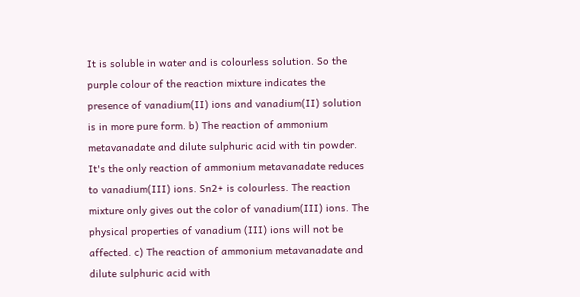It is soluble in water and is colourless solution. So the purple colour of the reaction mixture indicates the presence of vanadium(II) ions and vanadium(II) solution is in more pure form. b) The reaction of ammonium metavanadate and dilute sulphuric acid with tin powder. It's the only reaction of ammonium metavanadate reduces to vanadium(III) ions. Sn2+ is colourless. The reaction mixture only gives out the color of vanadium(III) ions. The physical properties of vanadium (III) ions will not be affected. c) The reaction of ammonium metavanadate and dilute sulphuric acid with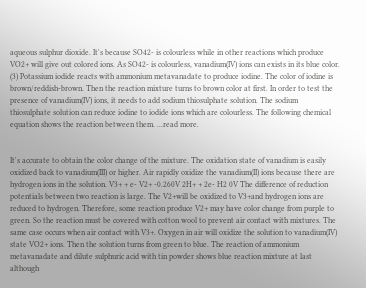aqueous sulphur dioxide. It's because SO42- is colourless while in other reactions which produce VO2+ will give out colored ions. As SO42- is colourless, vanadium(IV) ions can exists in its blue color. (3) Potassium iodide reacts with ammonium metavanadate to produce iodine. The color of iodine is brown/reddish-brown. Then the reaction mixture turns to brown color at first. In order to test the presence of vanadium(IV) ions, it needs to add sodium thiosulphate solution. The sodium thiosulphate solution can reduce iodine to iodide ions which are colourless. The following chemical equation shows the reaction between them. ...read more.


It's accurate to obtain the color change of the mixture. The oxidation state of vanadium is easily oxidized back to vanadium(III) or higher. Air rapidly oxidize the vanadium(II) ions because there are hydrogen ions in the solution. V3+ + e- V2+ -0.260V 2H+ + 2e- H2 0V The difference of reduction potentials between two reaction is large. The V2+will be oxidized to V3+and hydrogen ions are reduced to hydrogen. Therefore, some reaction produce V2+ may have color change from purple to green. So the reaction must be covered with cotton wool to prevent air contact with mixtures. The same case occurs when air contact with V3+. Oxygen in air will oxidize the solution to vanadium(IV) state VO2+ ions. Then the solution turns from green to blue. The reaction of ammonium metavanadate and dilute sulphuric acid with tin powder shows blue reaction mixture at last although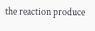the reaction produce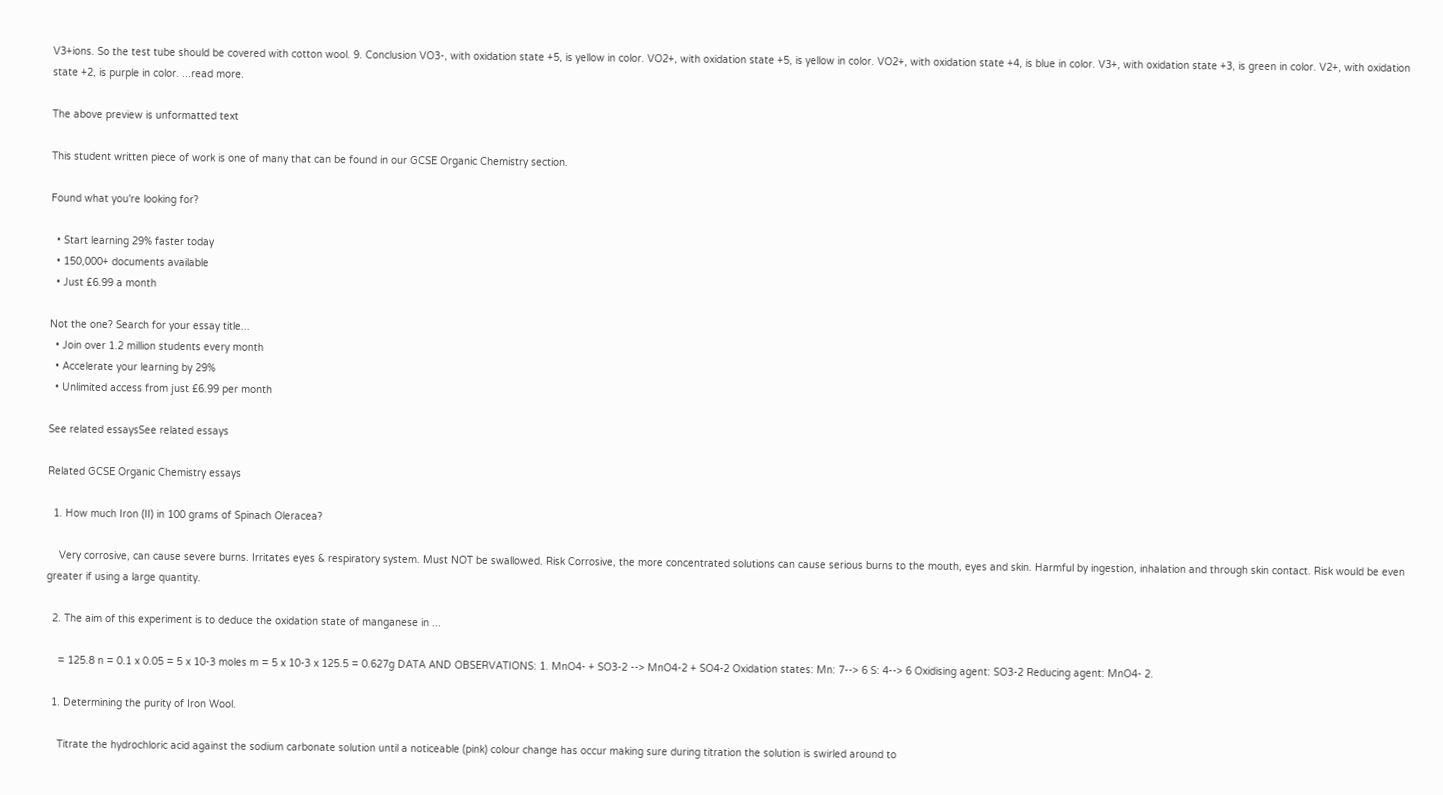V3+ions. So the test tube should be covered with cotton wool. 9. Conclusion VO3-, with oxidation state +5, is yellow in color. VO2+, with oxidation state +5, is yellow in color. VO2+, with oxidation state +4, is blue in color. V3+, with oxidation state +3, is green in color. V2+, with oxidation state +2, is purple in color. ...read more.

The above preview is unformatted text

This student written piece of work is one of many that can be found in our GCSE Organic Chemistry section.

Found what you're looking for?

  • Start learning 29% faster today
  • 150,000+ documents available
  • Just £6.99 a month

Not the one? Search for your essay title...
  • Join over 1.2 million students every month
  • Accelerate your learning by 29%
  • Unlimited access from just £6.99 per month

See related essaysSee related essays

Related GCSE Organic Chemistry essays

  1. How much Iron (II) in 100 grams of Spinach Oleracea?

    Very corrosive, can cause severe burns. Irritates eyes & respiratory system. Must NOT be swallowed. Risk Corrosive, the more concentrated solutions can cause serious burns to the mouth, eyes and skin. Harmful by ingestion, inhalation and through skin contact. Risk would be even greater if using a large quantity.

  2. The aim of this experiment is to deduce the oxidation state of manganese in ...

    = 125.8 n = 0.1 x 0.05 = 5 x 10-3 moles m = 5 x 10-3 x 125.5 = 0.627g DATA AND OBSERVATIONS: 1. MnO4- + SO3-2 --> MnO4-2 + SO4-2 Oxidation states: Mn: 7--> 6 S: 4--> 6 Oxidising agent: SO3-2 Reducing agent: MnO4- 2.

  1. Determining the purity of Iron Wool.

    Titrate the hydrochloric acid against the sodium carbonate solution until a noticeable (pink) colour change has occur making sure during titration the solution is swirled around to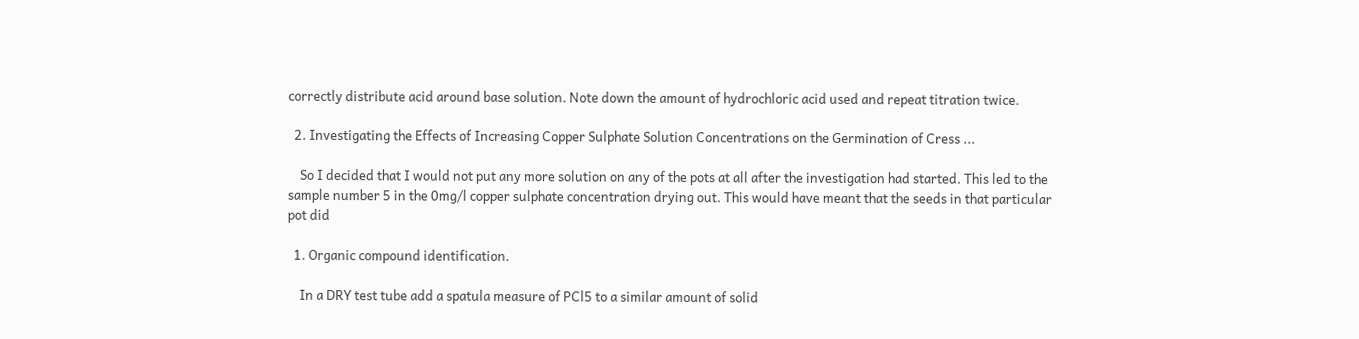correctly distribute acid around base solution. Note down the amount of hydrochloric acid used and repeat titration twice.

  2. Investigating the Effects of Increasing Copper Sulphate Solution Concentrations on the Germination of Cress ...

    So I decided that I would not put any more solution on any of the pots at all after the investigation had started. This led to the sample number 5 in the 0mg/l copper sulphate concentration drying out. This would have meant that the seeds in that particular pot did

  1. Organic compound identification.

    In a DRY test tube add a spatula measure of PCl5 to a similar amount of solid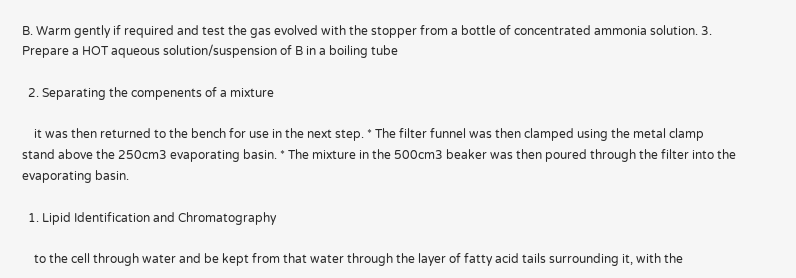B. Warm gently if required and test the gas evolved with the stopper from a bottle of concentrated ammonia solution. 3. Prepare a HOT aqueous solution/suspension of B in a boiling tube

  2. Separating the compenents of a mixture

    it was then returned to the bench for use in the next step. * The filter funnel was then clamped using the metal clamp stand above the 250cm3 evaporating basin. * The mixture in the 500cm3 beaker was then poured through the filter into the evaporating basin.

  1. Lipid Identification and Chromatography

    to the cell through water and be kept from that water through the layer of fatty acid tails surrounding it, with the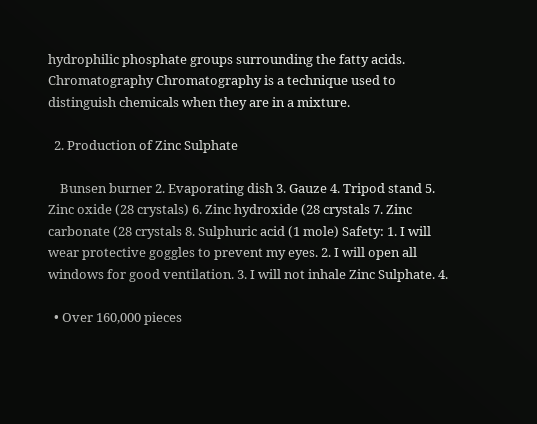hydrophilic phosphate groups surrounding the fatty acids. Chromatography Chromatography is a technique used to distinguish chemicals when they are in a mixture.

  2. Production of Zinc Sulphate

    Bunsen burner 2. Evaporating dish 3. Gauze 4. Tripod stand 5. Zinc oxide (28 crystals) 6. Zinc hydroxide (28 crystals 7. Zinc carbonate (28 crystals 8. Sulphuric acid (1 mole) Safety: 1. I will wear protective goggles to prevent my eyes. 2. I will open all windows for good ventilation. 3. I will not inhale Zinc Sulphate. 4.

  • Over 160,000 pieces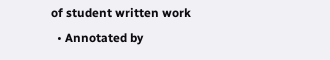of student written work
  • Annotated by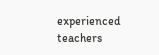experienced teachers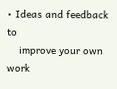• Ideas and feedback to
    improve your own work